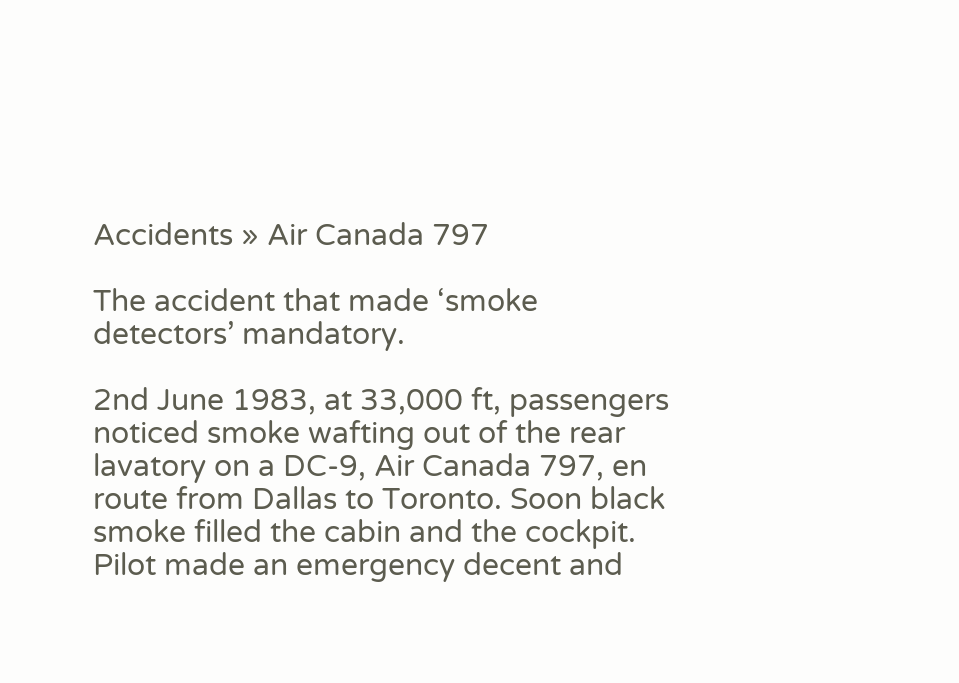Accidents » Air Canada 797

The accident that made ‘smoke detectors’ mandatory.

2nd June 1983, at 33,000 ft, passengers noticed smoke wafting out of the rear lavatory on a DC-9, Air Canada 797, en route from Dallas to Toronto. Soon black smoke filled the cabin and the cockpit. Pilot made an emergency decent and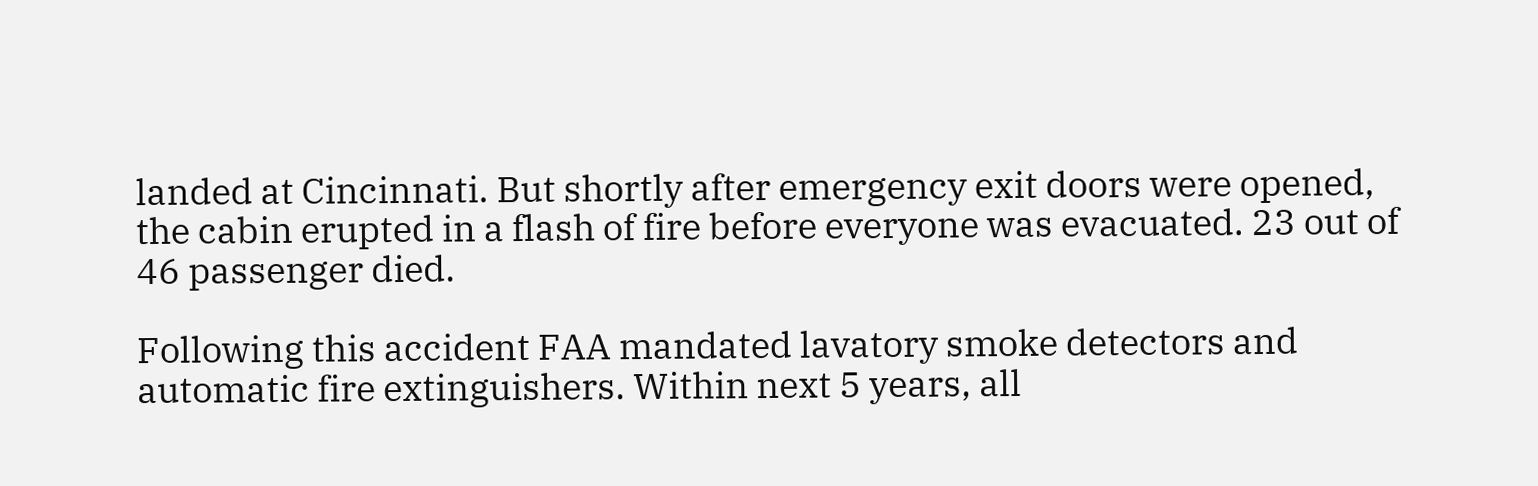landed at Cincinnati. But shortly after emergency exit doors were opened, the cabin erupted in a flash of fire before everyone was evacuated. 23 out of 46 passenger died.

Following this accident FAA mandated lavatory smoke detectors and automatic fire extinguishers. Within next 5 years, all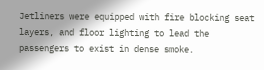Jetliners were equipped with fire blocking seat layers, and floor lighting to lead the passengers to exist in dense smoke.